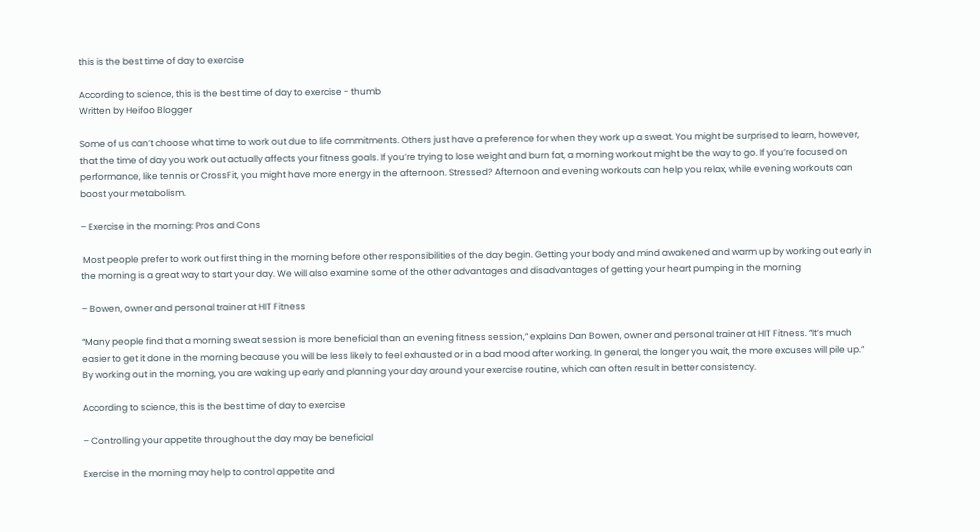this is the best time of day to exercise

According to science, this is the best time of day to exercise - thumb
Written by Heifoo Blogger

Some of us can’t choose what time to work out due to life commitments. Others just have a preference for when they work up a sweat. You might be surprised to learn, however, that the time of day you work out actually affects your fitness goals. If you’re trying to lose weight and burn fat, a morning workout might be the way to go. If you’re focused on performance, like tennis or CrossFit, you might have more energy in the afternoon. Stressed? Afternoon and evening workouts can help you relax, while evening workouts can boost your metabolism.

– Exercise in the morning: Pros and Cons

 Most people prefer to work out first thing in the morning before other responsibilities of the day begin. Getting your body and mind awakened and warm up by working out early in the morning is a great way to start your day. We will also examine some of the other advantages and disadvantages of getting your heart pumping in the morning

– Bowen, owner and personal trainer at HIT Fitness

“Many people find that a morning sweat session is more beneficial than an evening fitness session,” explains Dan Bowen, owner and personal trainer at HIT Fitness. “It’s much easier to get it done in the morning because you will be less likely to feel exhausted or in a bad mood after working. In general, the longer you wait, the more excuses will pile up.” By working out in the morning, you are waking up early and planning your day around your exercise routine, which can often result in better consistency.

According to science, this is the best time of day to exercise

– Controlling your appetite throughout the day may be beneficial

Exercise in the morning may help to control appetite and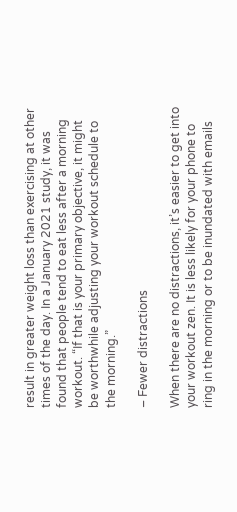result in greater weight loss than exercising at other times of the day. In a January 2021 study, it was found that people tend to eat less after a morning workout. “If that is your primary objective, it might be worthwhile adjusting your workout schedule to the morning.”

– Fewer distractions

When there are no distractions, it’s easier to get into your workout zen. It is less likely for your phone to ring in the morning or to be inundated with emails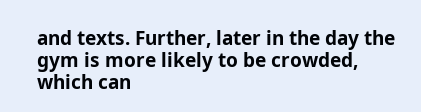and texts. Further, later in the day the gym is more likely to be crowded, which can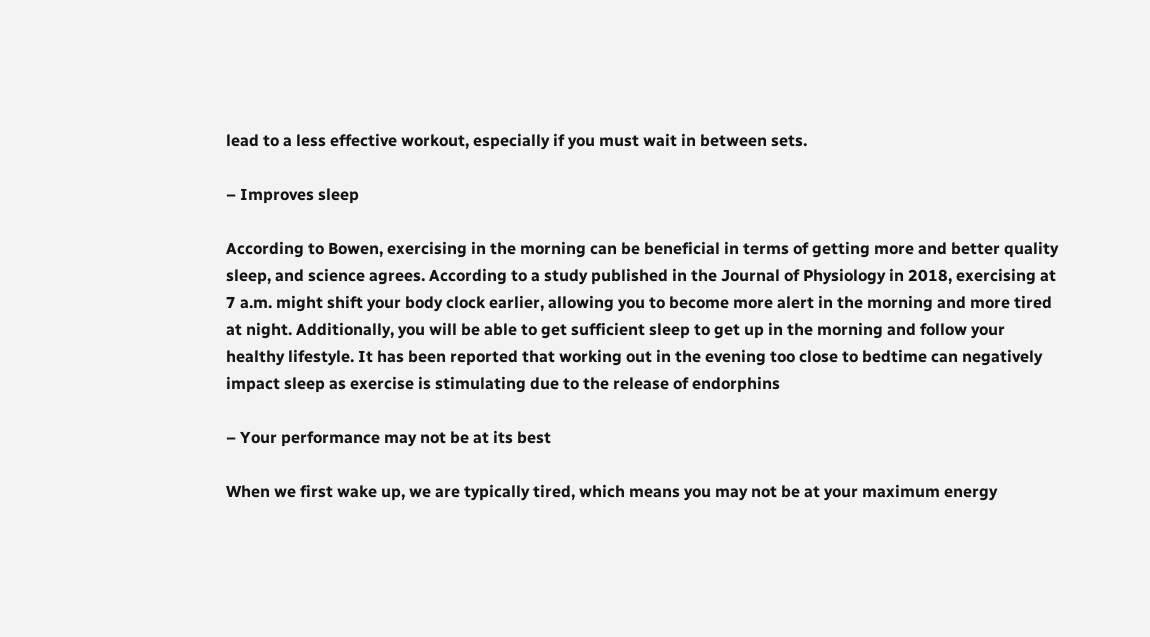lead to a less effective workout, especially if you must wait in between sets.

– Improves sleep

According to Bowen, exercising in the morning can be beneficial in terms of getting more and better quality sleep, and science agrees. According to a study published in the Journal of Physiology in 2018, exercising at 7 a.m. might shift your body clock earlier, allowing you to become more alert in the morning and more tired at night. Additionally, you will be able to get sufficient sleep to get up in the morning and follow your healthy lifestyle. It has been reported that working out in the evening too close to bedtime can negatively impact sleep as exercise is stimulating due to the release of endorphins

– Your performance may not be at its best

When we first wake up, we are typically tired, which means you may not be at your maximum energy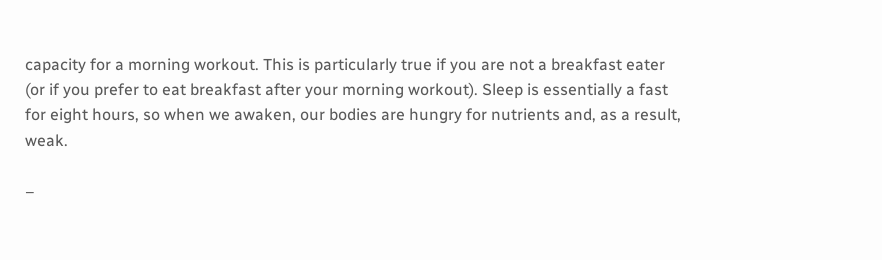capacity for a morning workout. This is particularly true if you are not a breakfast eater (or if you prefer to eat breakfast after your morning workout). Sleep is essentially a fast for eight hours, so when we awaken, our bodies are hungry for nutrients and, as a result, weak.

–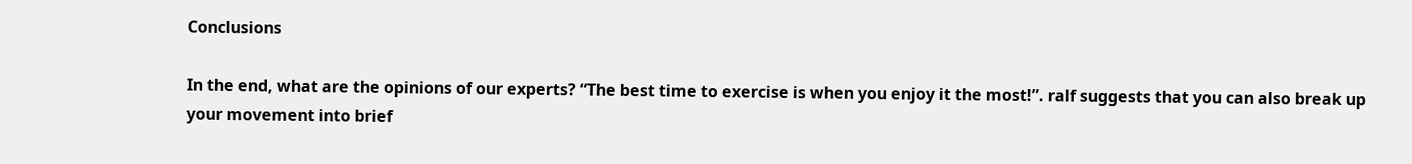Conclusions

In the end, what are the opinions of our experts? “The best time to exercise is when you enjoy it the most!”. ralf suggests that you can also break up your movement into brief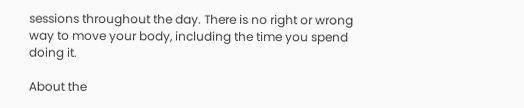sessions throughout the day. There is no right or wrong way to move your body, including the time you spend doing it.

About the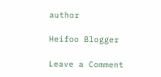author

Heifoo Blogger

Leave a Comment